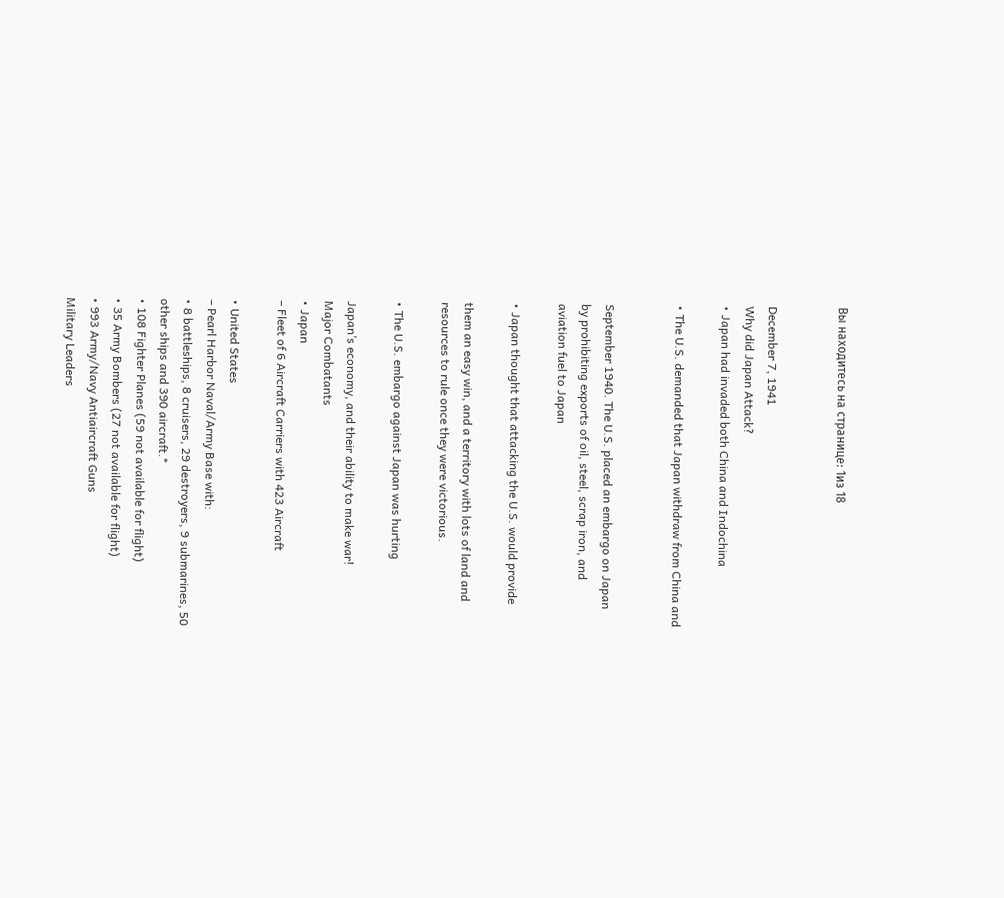Вы находитесь на странице: 1из 18


December 7, 1941
Why did Japan Attack?
• Japan had invaded both China and Indochina

• The U.S. demanded that Japan withdraw from China and


September 1940. The U.S. placed an embargo on Japan
by prohibiting exports of oil, steel, scrap iron, and
aviation fuel to Japan

• Japan thought that attacking the U.S. would provide

them an easy win, and a territory with lots of land and
resources to rule once they were victorious.

• The U.S. embargo against Japan was hurting

Japan’s economy, and their ability to make war!
Major Combatants
• Japan
– Fleet of 6 Aircraft Carriers with 423 Aircraft

• United States
– Pearl Harbor Naval/Army Base with:
• 8 battleships, 8 cruisers, 29 destroyers, 9 submarines, 50
other ships and 390 aircraft.*
• 108 Fighter Planes (59 not available for flight)
• 35 Army Bombers (27 not available for flight)
• 993 Army/Navy Antiaircraft Guns
Military Leaders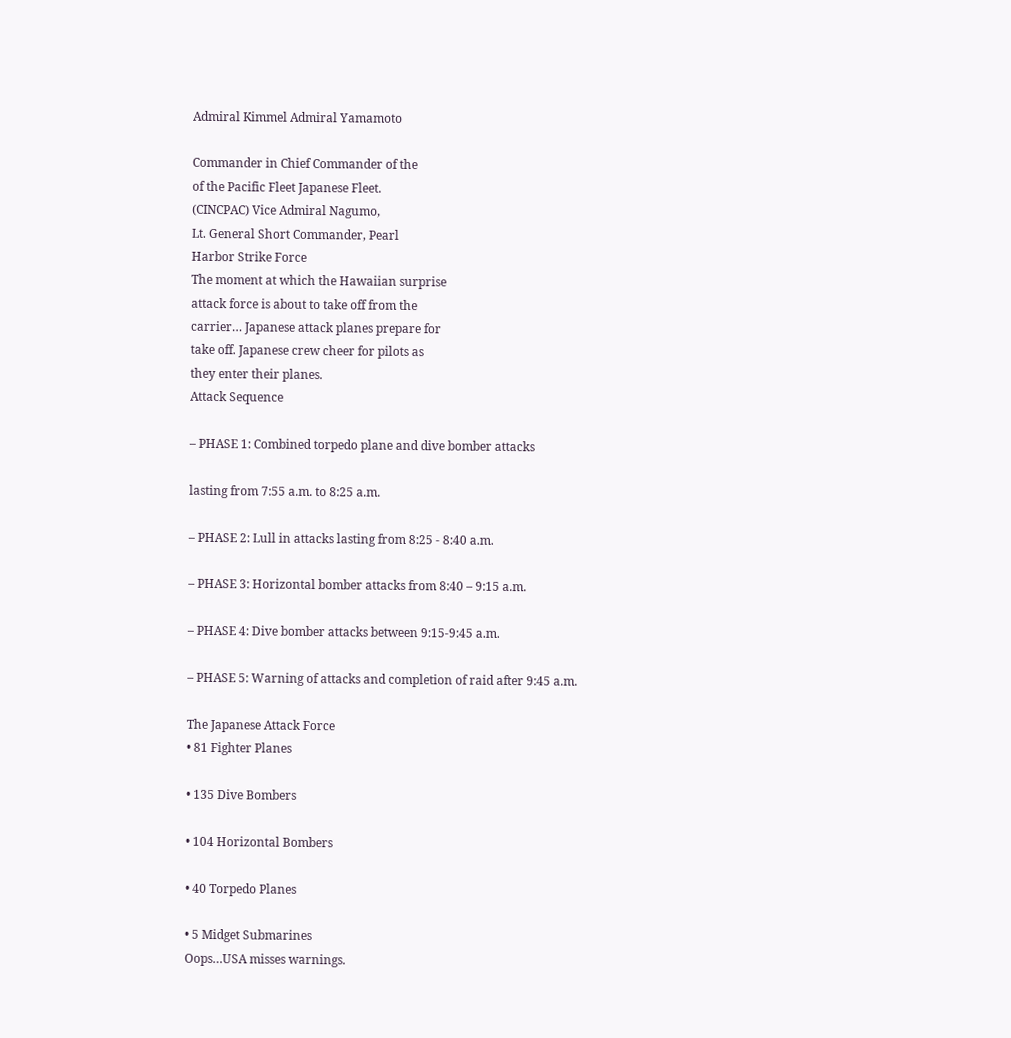Admiral Kimmel Admiral Yamamoto

Commander in Chief Commander of the
of the Pacific Fleet Japanese Fleet.
(CINCPAC) Vice Admiral Nagumo,
Lt. General Short Commander, Pearl
Harbor Strike Force
The moment at which the Hawaiian surprise
attack force is about to take off from the
carrier… Japanese attack planes prepare for
take off. Japanese crew cheer for pilots as
they enter their planes.
Attack Sequence

– PHASE 1: Combined torpedo plane and dive bomber attacks

lasting from 7:55 a.m. to 8:25 a.m.

– PHASE 2: Lull in attacks lasting from 8:25 - 8:40 a.m.

– PHASE 3: Horizontal bomber attacks from 8:40 – 9:15 a.m.

– PHASE 4: Dive bomber attacks between 9:15-9:45 a.m.

– PHASE 5: Warning of attacks and completion of raid after 9:45 a.m.

The Japanese Attack Force
• 81 Fighter Planes

• 135 Dive Bombers

• 104 Horizontal Bombers

• 40 Torpedo Planes

• 5 Midget Submarines
Oops…USA misses warnings.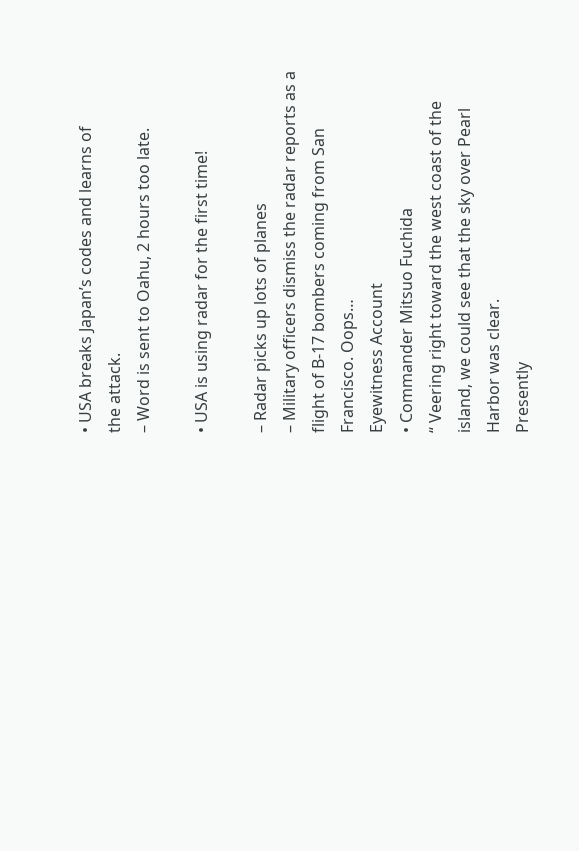• USA breaks Japan’s codes and learns of
the attack.
– Word is sent to Oahu, 2 hours too late.

• USA is using radar for the first time!

– Radar picks up lots of planes
– Military officers dismiss the radar reports as a
flight of B-17 bombers coming from San
Francisco. Oops…
Eyewitness Account
• Commander Mitsuo Fuchida
“ Veering right toward the west coast of the
island, we could see that the sky over Pearl
Harbor was clear.
Presently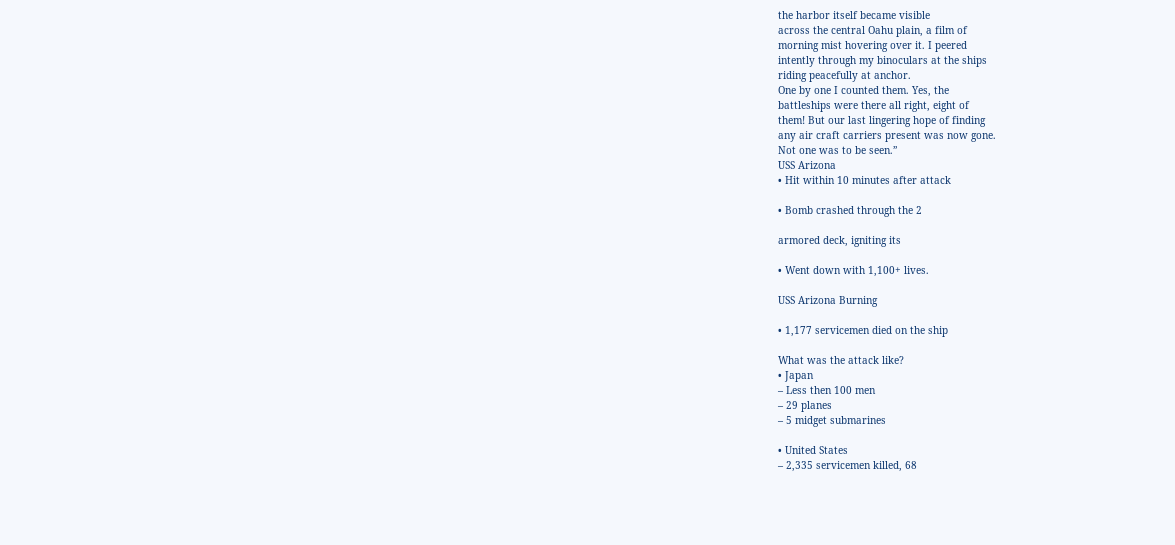the harbor itself became visible
across the central Oahu plain, a film of
morning mist hovering over it. I peered
intently through my binoculars at the ships
riding peacefully at anchor.
One by one I counted them. Yes, the
battleships were there all right, eight of
them! But our last lingering hope of finding
any air craft carriers present was now gone.
Not one was to be seen.”
USS Arizona
• Hit within 10 minutes after attack

• Bomb crashed through the 2

armored deck, igniting its

• Went down with 1,100+ lives.

USS Arizona Burning

• 1,177 servicemen died on the ship

What was the attack like?
• Japan
– Less then 100 men
– 29 planes
– 5 midget submarines

• United States
– 2,335 servicemen killed, 68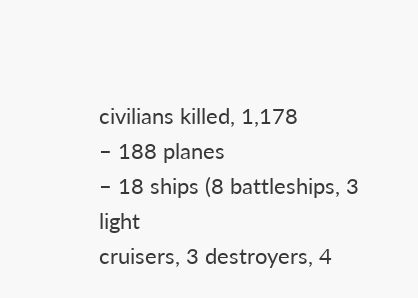civilians killed, 1,178
– 188 planes
– 18 ships (8 battleships, 3 light
cruisers, 3 destroyers, 4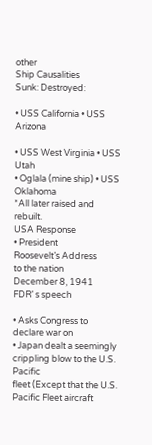other
Ship Causalities
Sunk: Destroyed:

• USS California • USS Arizona

• USS West Virginia • USS Utah
• Oglala (mine ship) • USS Oklahoma
*All later raised and rebuilt.
USA Response
• President
Roosevelt’s Address
to the nation
December 8, 1941
FDR’ s speech

• Asks Congress to
declare war on
• Japan dealt a seemingly crippling blow to the U.S. Pacific
fleet (Except that the U.S. Pacific Fleet aircraft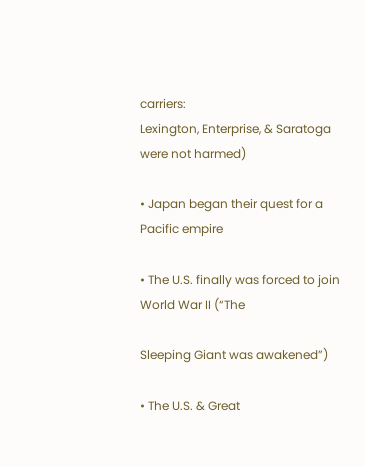carriers:
Lexington, Enterprise, & Saratoga were not harmed)

• Japan began their quest for a Pacific empire

• The U.S. finally was forced to join World War II (“The

Sleeping Giant was awakened”)

• The U.S. & Great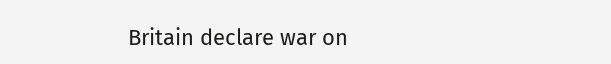Britain declare war on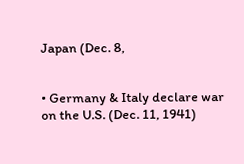Japan (Dec. 8,


• Germany & Italy declare war on the U.S. (Dec. 11, 1941)